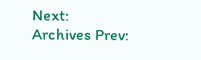Next: Archives Prev: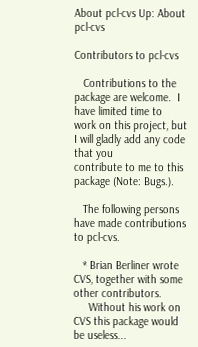About pcl-cvs Up: About pcl-cvs

Contributors to pcl-cvs

   Contributions to the package are welcome.  I have limited time to
work on this project, but I will gladly add any code that you
contribute to me to this package (Note: Bugs.).

   The following persons have made contributions to pcl-cvs.

   * Brian Berliner wrote CVS, together with some other contributors.
     Without his work on CVS this package would be useless...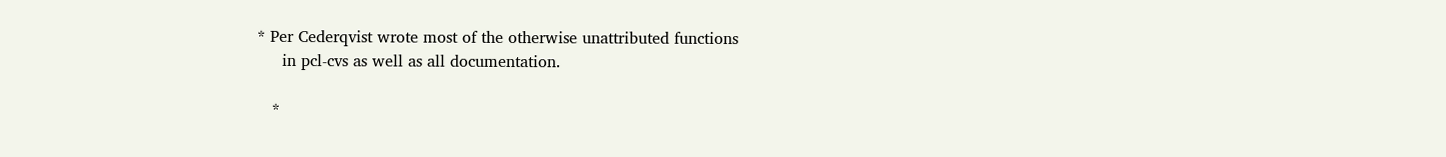* Per Cederqvist wrote most of the otherwise unattributed functions
     in pcl-cvs as well as all documentation.

   *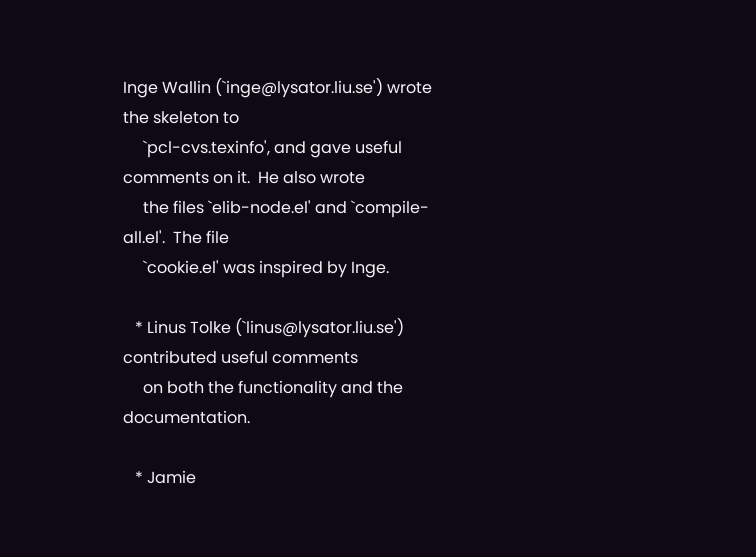Inge Wallin (`inge@lysator.liu.se') wrote the skeleton to
     `pcl-cvs.texinfo', and gave useful comments on it.  He also wrote
     the files `elib-node.el' and `compile-all.el'.  The file
     `cookie.el' was inspired by Inge.

   * Linus Tolke (`linus@lysator.liu.se') contributed useful comments
     on both the functionality and the documentation.

   * Jamie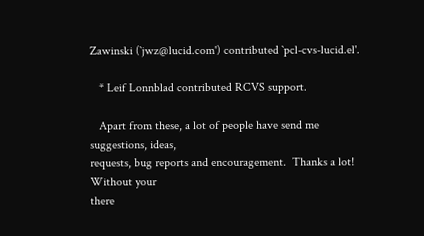Zawinski (`jwz@lucid.com') contributed `pcl-cvs-lucid.el'.

   * Leif Lonnblad contributed RCVS support.

   Apart from these, a lot of people have send me suggestions, ideas,
requests, bug reports and encouragement.  Thanks a lot!  Without your
there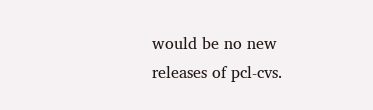would be no new releases of pcl-cvs.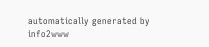automatically generated by info2www